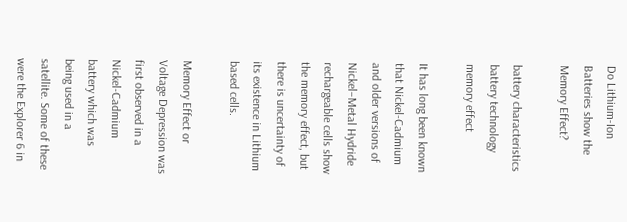Do Lithium-Ion Batteries show the Memory Effect?

battery characteristics battery technology memory effect

It has long been known that Nickel-Cadmium and older versions of Nickel–Metal Hydride rechargeable cells show the memory effect, but there is uncertainty of its existence in Lithium based cells.

Memory Effect or Voltage Depression was first observed in a Nickel-Cadmium battery which was being used in a satellite. Some of these were the Explorer 6 in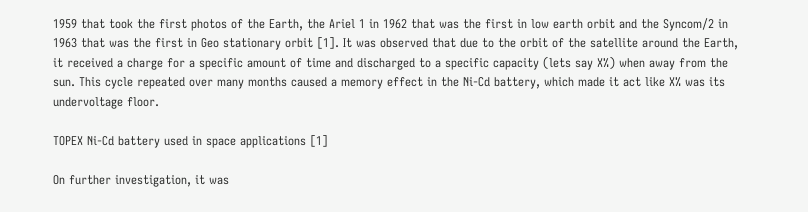1959 that took the first photos of the Earth, the Ariel 1 in 1962 that was the first in low earth orbit and the Syncom/2 in 1963 that was the first in Geo stationary orbit [1]. It was observed that due to the orbit of the satellite around the Earth, it received a charge for a specific amount of time and discharged to a specific capacity (lets say X%) when away from the sun. This cycle repeated over many months caused a memory effect in the Ni-Cd battery, which made it act like X% was its undervoltage floor.

TOPEX Ni-Cd battery used in space applications [1]

On further investigation, it was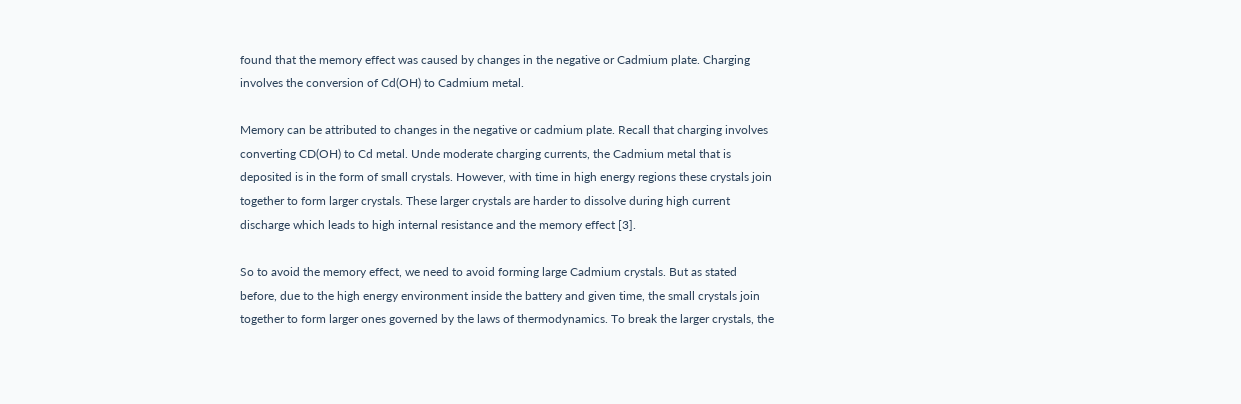found that the memory effect was caused by changes in the negative or Cadmium plate. Charging involves the conversion of Cd(OH) to Cadmium metal.

Memory can be attributed to changes in the negative or cadmium plate. Recall that charging involves converting CD(OH) to Cd metal. Unde moderate charging currents, the Cadmium metal that is deposited is in the form of small crystals. However, with time in high energy regions these crystals join together to form larger crystals. These larger crystals are harder to dissolve during high current discharge which leads to high internal resistance and the memory effect [3].

So to avoid the memory effect, we need to avoid forming large Cadmium crystals. But as stated before, due to the high energy environment inside the battery and given time, the small crystals join together to form larger ones governed by the laws of thermodynamics. To break the larger crystals, the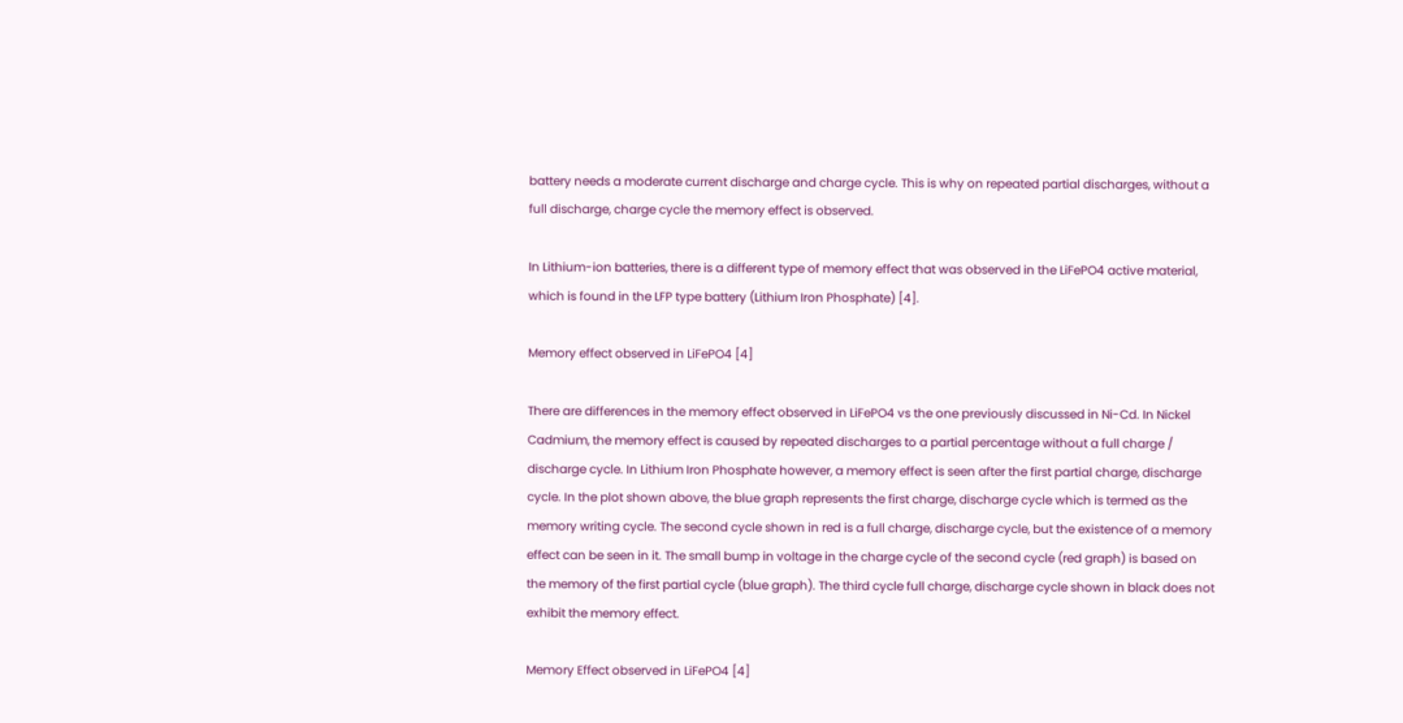battery needs a moderate current discharge and charge cycle. This is why on repeated partial discharges, without a full discharge, charge cycle the memory effect is observed.

In Lithium-ion batteries, there is a different type of memory effect that was observed in the LiFePO4 active material, which is found in the LFP type battery (Lithium Iron Phosphate) [4].

Memory effect observed in LiFePO4 [4]

There are differences in the memory effect observed in LiFePO4 vs the one previously discussed in Ni-Cd. In Nickel Cadmium, the memory effect is caused by repeated discharges to a partial percentage without a full charge / discharge cycle. In Lithium Iron Phosphate however, a memory effect is seen after the first partial charge, discharge cycle. In the plot shown above, the blue graph represents the first charge, discharge cycle which is termed as the memory writing cycle. The second cycle shown in red is a full charge, discharge cycle, but the existence of a memory effect can be seen in it. The small bump in voltage in the charge cycle of the second cycle (red graph) is based on the memory of the first partial cycle (blue graph). The third cycle full charge, discharge cycle shown in black does not exhibit the memory effect.

Memory Effect observed in LiFePO4 [4]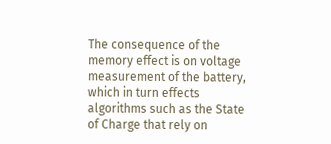The consequence of the memory effect is on voltage measurement of the battery, which in turn effects algorithms such as the State of Charge that rely on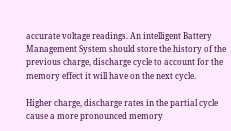accurate voltage readings. An intelligent Battery Management System should store the history of the previous charge, discharge cycle to account for the memory effect it will have on the next cycle.

Higher charge, discharge rates in the partial cycle cause a more pronounced memory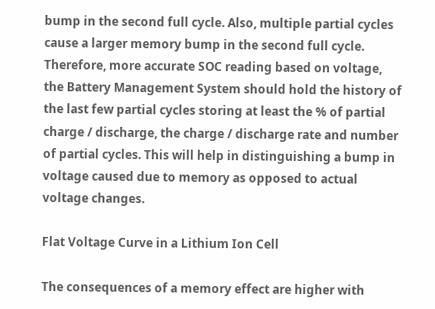bump in the second full cycle. Also, multiple partial cycles cause a larger memory bump in the second full cycle. Therefore, more accurate SOC reading based on voltage, the Battery Management System should hold the history of the last few partial cycles storing at least the % of partial charge / discharge, the charge / discharge rate and number of partial cycles. This will help in distinguishing a bump in voltage caused due to memory as opposed to actual voltage changes.

Flat Voltage Curve in a Lithium Ion Cell

The consequences of a memory effect are higher with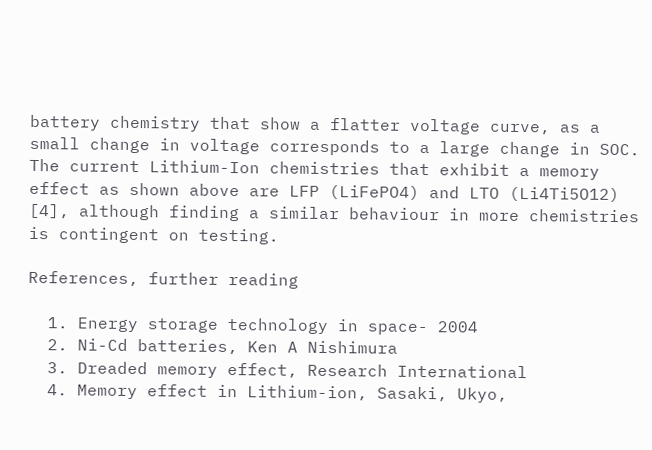battery chemistry that show a flatter voltage curve, as a small change in voltage corresponds to a large change in SOC. The current Lithium-Ion chemistries that exhibit a memory effect as shown above are LFP (LiFePO4) and LTO (Li4Ti5O12) [4], although finding a similar behaviour in more chemistries is contingent on testing.

References, further reading

  1. Energy storage technology in space- 2004
  2. Ni-Cd batteries, Ken A Nishimura
  3. Dreaded memory effect, Research International
  4. Memory effect in Lithium-ion, Sasaki, Ukyo,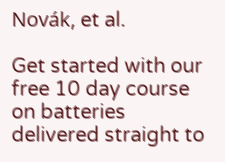Novák, et al.

Get started with our free 10 day course on batteries delivered straight to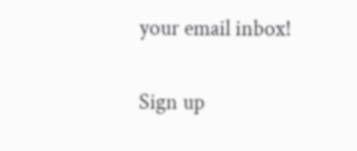your email inbox!

Sign up